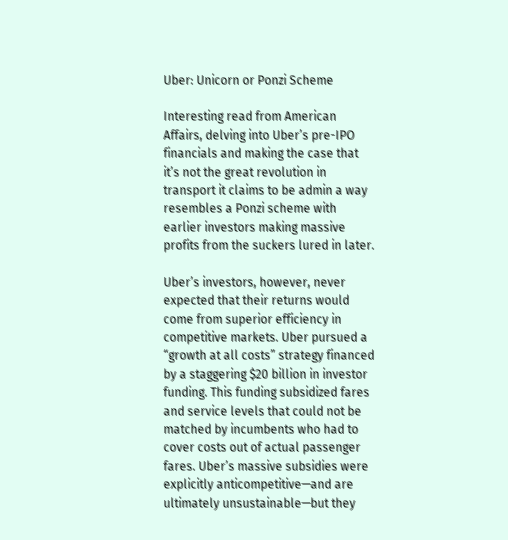Uber: Unicorn or Ponzi Scheme

Interesting read from American Affairs, delving into Uber’s pre-IPO financials and making the case that it’s not the great revolution in transport it claims to be admin a way resembles a Ponzi scheme with earlier investors making massive profits from the suckers lured in later.

Uber’s investors, however, never expected that their returns would come from superior efficiency in competitive markets. Uber pursued a “growth at all costs” strategy financed by a staggering $20 billion in investor funding. This funding subsidized fares and service levels that could not be matched by incumbents who had to cover costs out of actual passenger fares. Uber’s massive subsidies were explicitly anticompetitive—and are ultimately unsustainable—but they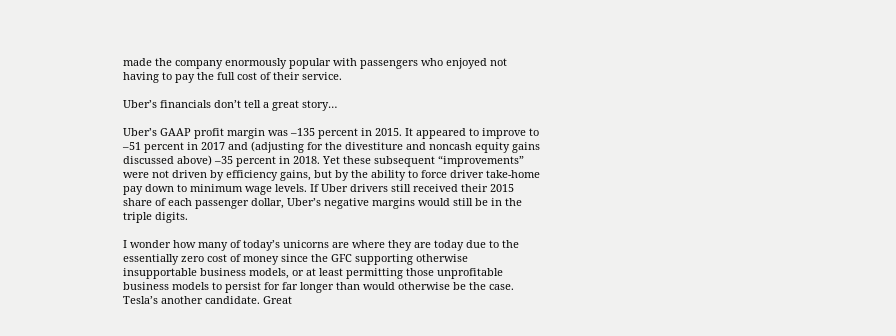made the company enormously popular with passengers who enjoyed not having to pay the full cost of their service.

Uber’s financials don’t tell a great story…

Uber’s GAAP profit margin was –135 percent in 2015. It appeared to improve to –51 percent in 2017 and (adjusting for the divestiture and noncash equity gains discussed above) –35 percent in 2018. Yet these subsequent “improvements” were not driven by efficiency gains, but by the ability to force driver take-home pay down to minimum wage levels. If Uber drivers still received their 2015 share of each passenger dollar, Uber’s negative margins would still be in the triple digits.

I wonder how many of today’s unicorns are where they are today due to the essentially zero cost of money since the GFC supporting otherwise insupportable business models, or at least permitting those unprofitable business models to persist for far longer than would otherwise be the case. Tesla’s another candidate. Great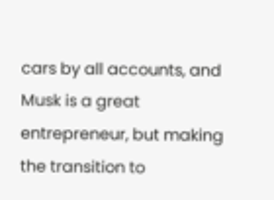cars by all accounts, and Musk is a great entrepreneur, but making the transition to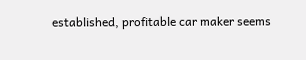established, profitable car maker seems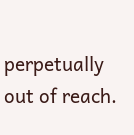perpetually out of reach.